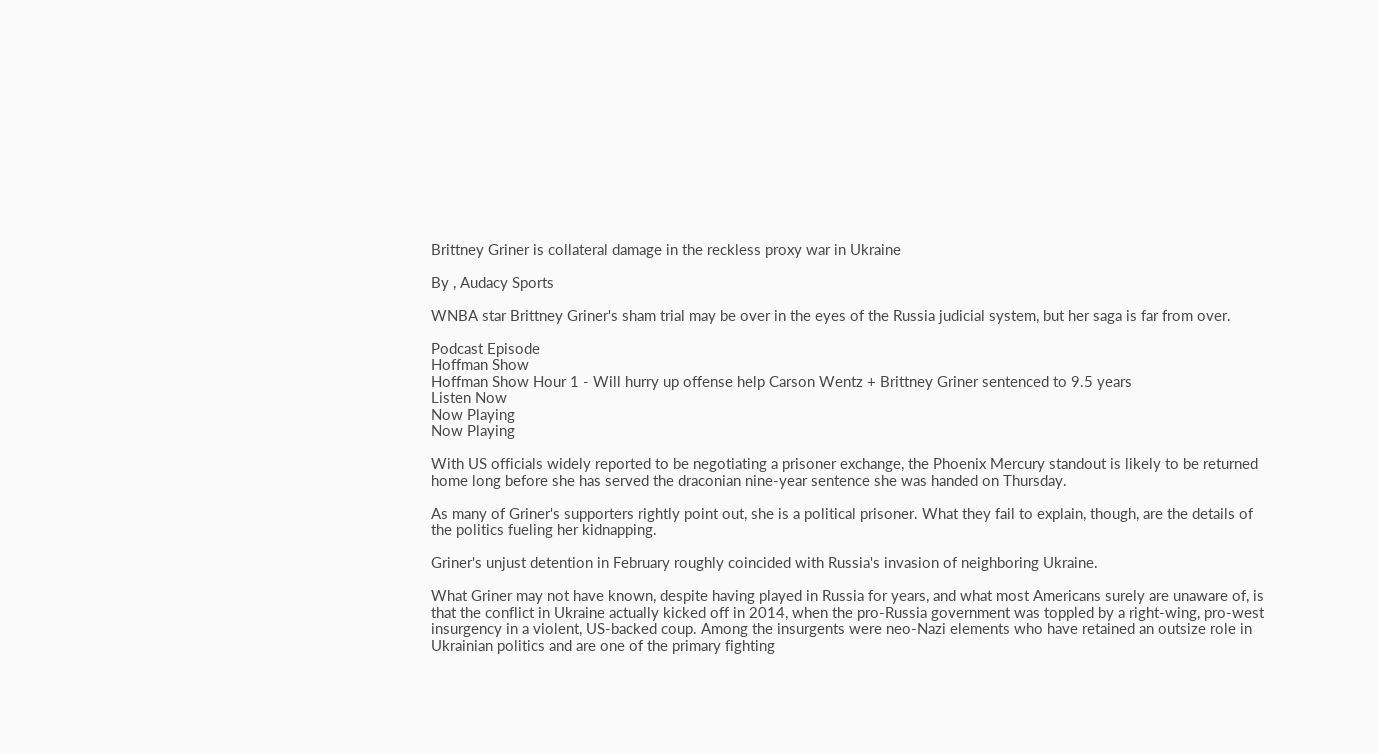Brittney Griner is collateral damage in the reckless proxy war in Ukraine

By , Audacy Sports

WNBA star Brittney Griner's sham trial may be over in the eyes of the Russia judicial system, but her saga is far from over.

Podcast Episode
Hoffman Show
Hoffman Show Hour 1 - Will hurry up offense help Carson Wentz + Brittney Griner sentenced to 9.5 years
Listen Now
Now Playing
Now Playing

With US officials widely reported to be negotiating a prisoner exchange, the Phoenix Mercury standout is likely to be returned home long before she has served the draconian nine-year sentence she was handed on Thursday.

As many of Griner's supporters rightly point out, she is a political prisoner. What they fail to explain, though, are the details of the politics fueling her kidnapping.

Griner's unjust detention in February roughly coincided with Russia's invasion of neighboring Ukraine.

What Griner may not have known, despite having played in Russia for years, and what most Americans surely are unaware of, is that the conflict in Ukraine actually kicked off in 2014, when the pro-Russia government was toppled by a right-wing, pro-west insurgency in a violent, US-backed coup. Among the insurgents were neo-Nazi elements who have retained an outsize role in Ukrainian politics and are one of the primary fighting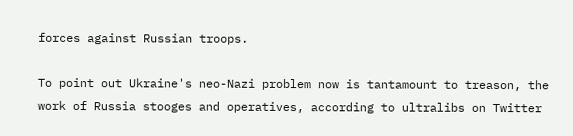forces against Russian troops.

To point out Ukraine's neo-Nazi problem now is tantamount to treason, the work of Russia stooges and operatives, according to ultralibs on Twitter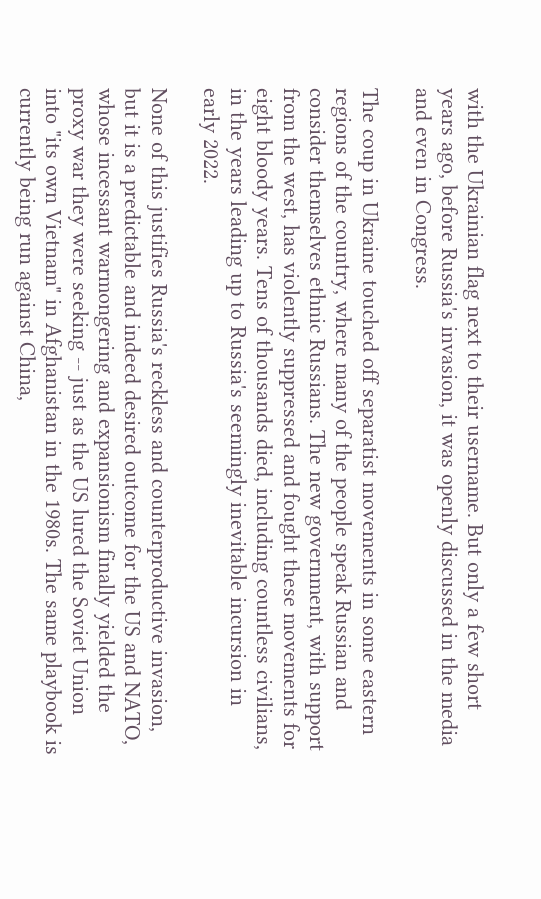with the Ukrainian flag next to their username. But only a few short years ago, before Russia's invasion, it was openly discussed in the media and even in Congress.

The coup in Ukraine touched off separatist movements in some eastern regions of the country, where many of the people speak Russian and consider themselves ethnic Russians. The new government, with support from the west, has violently suppressed and fought these movements for eight bloody years. Tens of thousands died, including countless civilians, in the years leading up to Russia's seemingly inevitable incursion in early 2022.

None of this justifies Russia's reckless and counterproductive invasion, but it is a predictable and indeed desired outcome for the US and NATO, whose incessant warmongering and expansionism finally yielded the proxy war they were seeking -- just as the US lured the Soviet Union into "its own Vietnam" in Afghanistan in the 1980s. The same playbook is currently being run against China,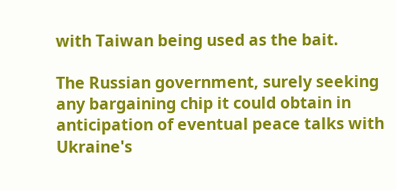with Taiwan being used as the bait.

The Russian government, surely seeking any bargaining chip it could obtain in anticipation of eventual peace talks with Ukraine's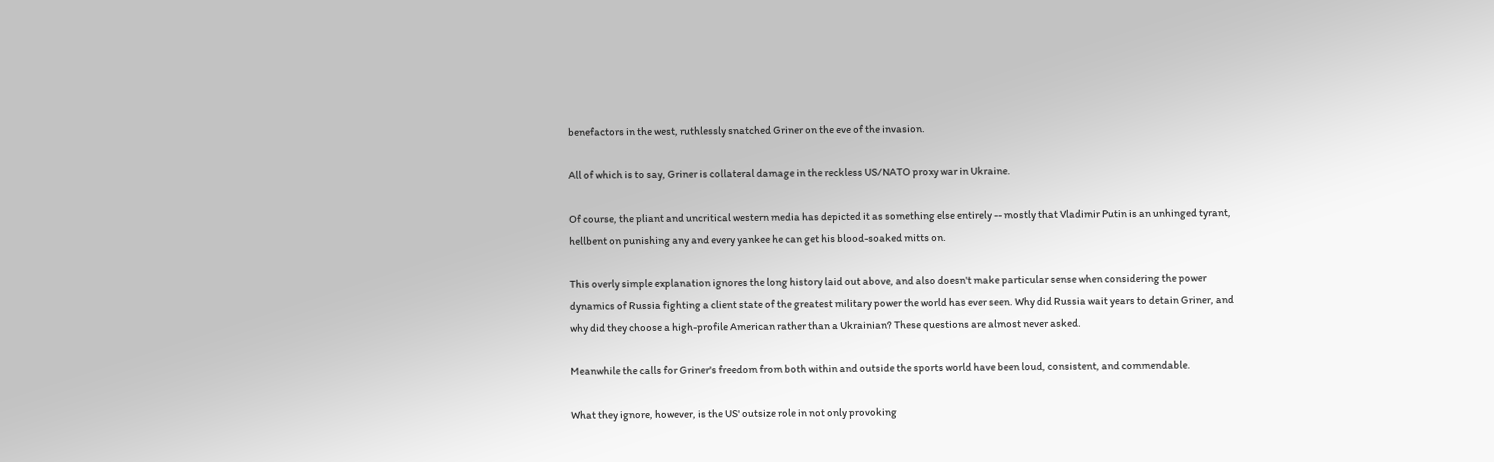benefactors in the west, ruthlessly snatched Griner on the eve of the invasion.

All of which is to say, Griner is collateral damage in the reckless US/NATO proxy war in Ukraine.

Of course, the pliant and uncritical western media has depicted it as something else entirely -- mostly that Vladimir Putin is an unhinged tyrant, hellbent on punishing any and every yankee he can get his blood-soaked mitts on.

This overly simple explanation ignores the long history laid out above, and also doesn't make particular sense when considering the power dynamics of Russia fighting a client state of the greatest military power the world has ever seen. Why did Russia wait years to detain Griner, and why did they choose a high-profile American rather than a Ukrainian? These questions are almost never asked.

Meanwhile the calls for Griner's freedom from both within and outside the sports world have been loud, consistent, and commendable.

What they ignore, however, is the US' outsize role in not only provoking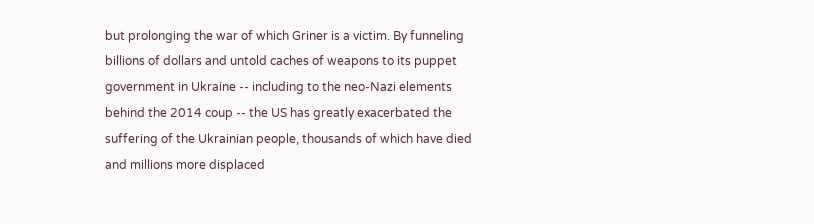but prolonging the war of which Griner is a victim. By funneling billions of dollars and untold caches of weapons to its puppet government in Ukraine -- including to the neo-Nazi elements behind the 2014 coup -- the US has greatly exacerbated the suffering of the Ukrainian people, thousands of which have died and millions more displaced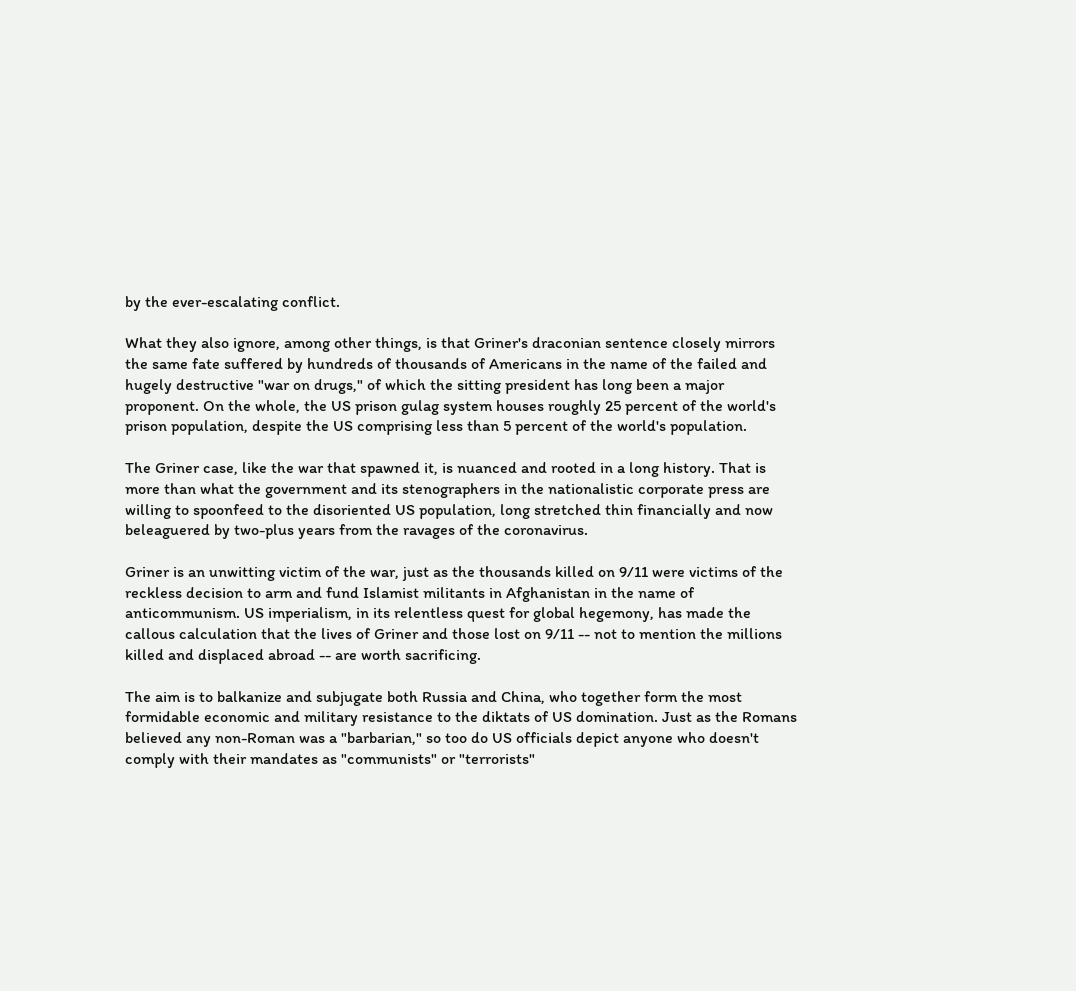by the ever-escalating conflict.

What they also ignore, among other things, is that Griner's draconian sentence closely mirrors the same fate suffered by hundreds of thousands of Americans in the name of the failed and hugely destructive "war on drugs," of which the sitting president has long been a major proponent. On the whole, the US prison gulag system houses roughly 25 percent of the world's prison population, despite the US comprising less than 5 percent of the world's population.

The Griner case, like the war that spawned it, is nuanced and rooted in a long history. That is more than what the government and its stenographers in the nationalistic corporate press are willing to spoonfeed to the disoriented US population, long stretched thin financially and now beleaguered by two-plus years from the ravages of the coronavirus.

Griner is an unwitting victim of the war, just as the thousands killed on 9/11 were victims of the reckless decision to arm and fund Islamist militants in Afghanistan in the name of anticommunism. US imperialism, in its relentless quest for global hegemony, has made the callous calculation that the lives of Griner and those lost on 9/11 -- not to mention the millions killed and displaced abroad -- are worth sacrificing.

The aim is to balkanize and subjugate both Russia and China, who together form the most formidable economic and military resistance to the diktats of US domination. Just as the Romans believed any non-Roman was a "barbarian," so too do US officials depict anyone who doesn't comply with their mandates as "communists" or "terrorists"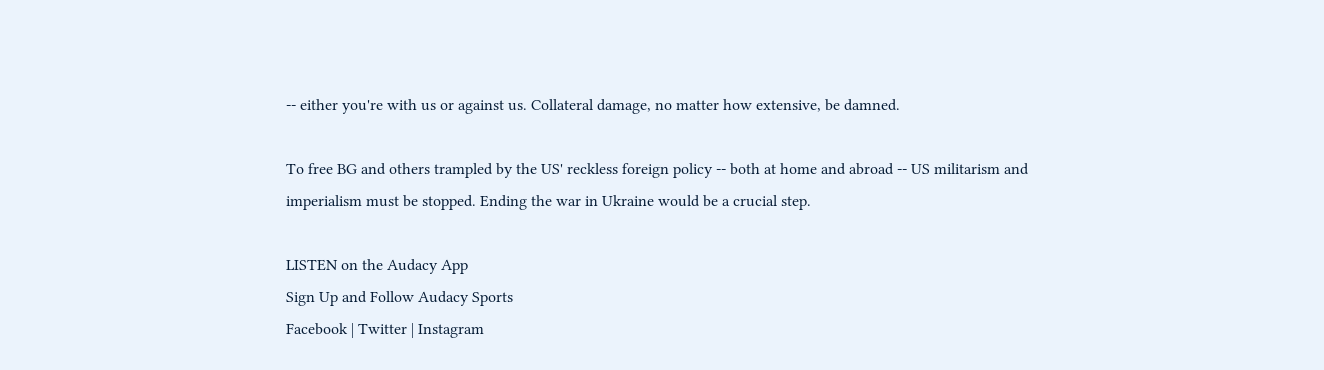-- either you're with us or against us. Collateral damage, no matter how extensive, be damned.

To free BG and others trampled by the US' reckless foreign policy -- both at home and abroad -- US militarism and imperialism must be stopped. Ending the war in Ukraine would be a crucial step.

LISTEN on the Audacy App
Sign Up and Follow Audacy Sports
Facebook | Twitter | Instagram